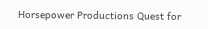Horsepower Productions Quest for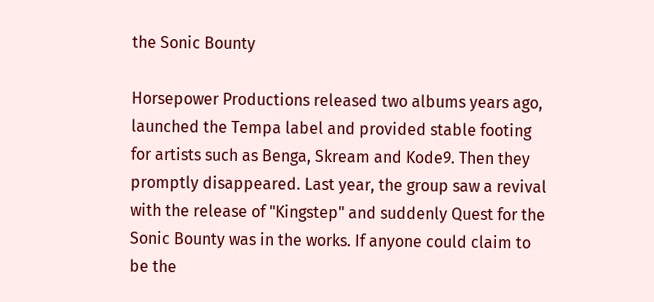the Sonic Bounty

Horsepower Productions released two albums years ago, launched the Tempa label and provided stable footing for artists such as Benga, Skream and Kode9. Then they promptly disappeared. Last year, the group saw a revival with the release of "Kingstep" and suddenly Quest for the Sonic Bounty was in the works. If anyone could claim to be the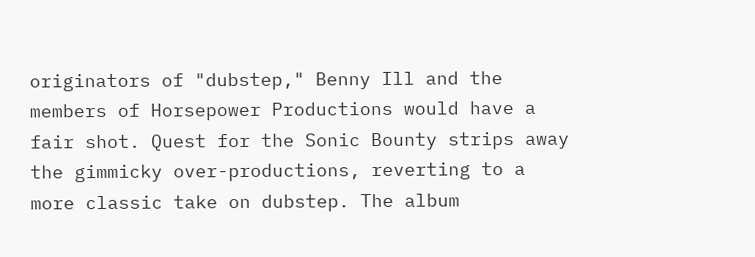originators of "dubstep," Benny Ill and the members of Horsepower Productions would have a fair shot. Quest for the Sonic Bounty strips away the gimmicky over-productions, reverting to a more classic take on dubstep. The album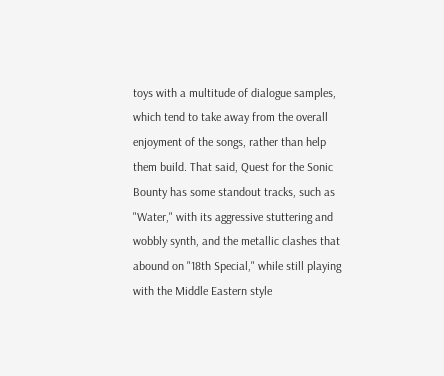toys with a multitude of dialogue samples, which tend to take away from the overall enjoyment of the songs, rather than help them build. That said, Quest for the Sonic Bounty has some standout tracks, such as "Water," with its aggressive stuttering and wobbly synth, and the metallic clashes that abound on "18th Special," while still playing with the Middle Eastern style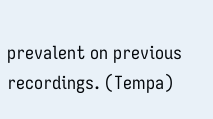prevalent on previous recordings. (Tempa)